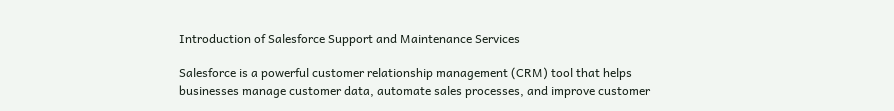Introduction of Salesforce Support and Maintenance Services

Salesforce is a powerful customer relationship management (CRM) tool that helps businesses manage customer data, automate sales processes, and improve customer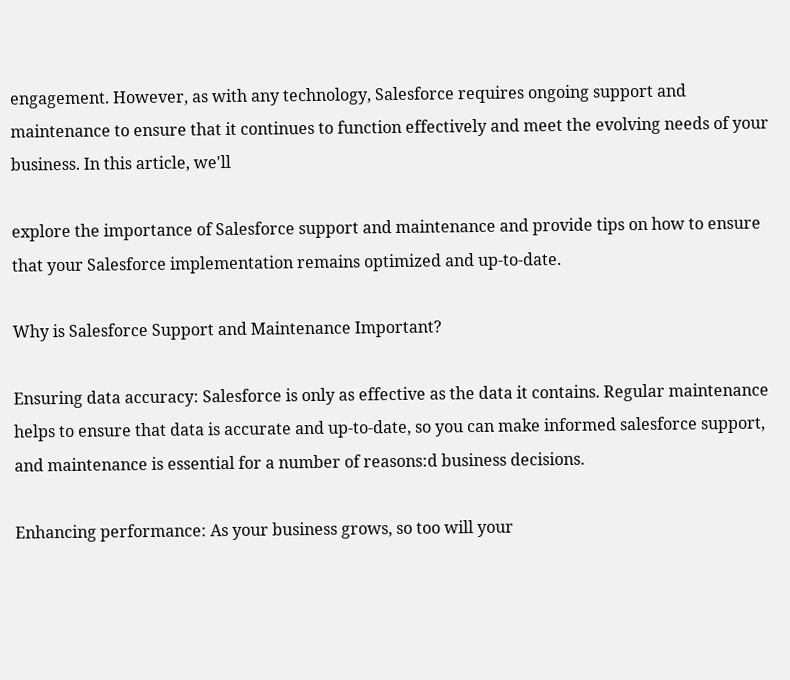engagement. However, as with any technology, Salesforce requires ongoing support and maintenance to ensure that it continues to function effectively and meet the evolving needs of your business. In this article, we'll

explore the importance of Salesforce support and maintenance and provide tips on how to ensure that your Salesforce implementation remains optimized and up-to-date.

Why is Salesforce Support and Maintenance Important?

Ensuring data accuracy: Salesforce is only as effective as the data it contains. Regular maintenance helps to ensure that data is accurate and up-to-date, so you can make informed salesforce support, and maintenance is essential for a number of reasons:d business decisions.

Enhancing performance: As your business grows, so too will your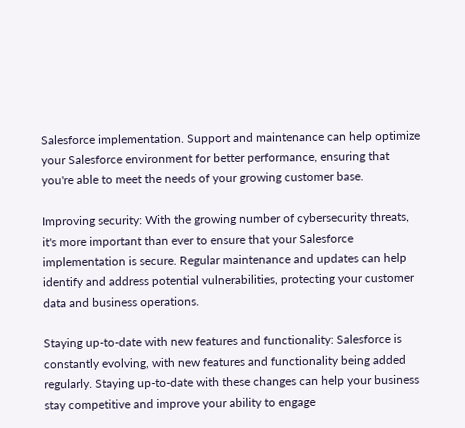Salesforce implementation. Support and maintenance can help optimize your Salesforce environment for better performance, ensuring that you're able to meet the needs of your growing customer base.

Improving security: With the growing number of cybersecurity threats, it's more important than ever to ensure that your Salesforce implementation is secure. Regular maintenance and updates can help identify and address potential vulnerabilities, protecting your customer data and business operations.

Staying up-to-date with new features and functionality: Salesforce is constantly evolving, with new features and functionality being added regularly. Staying up-to-date with these changes can help your business stay competitive and improve your ability to engage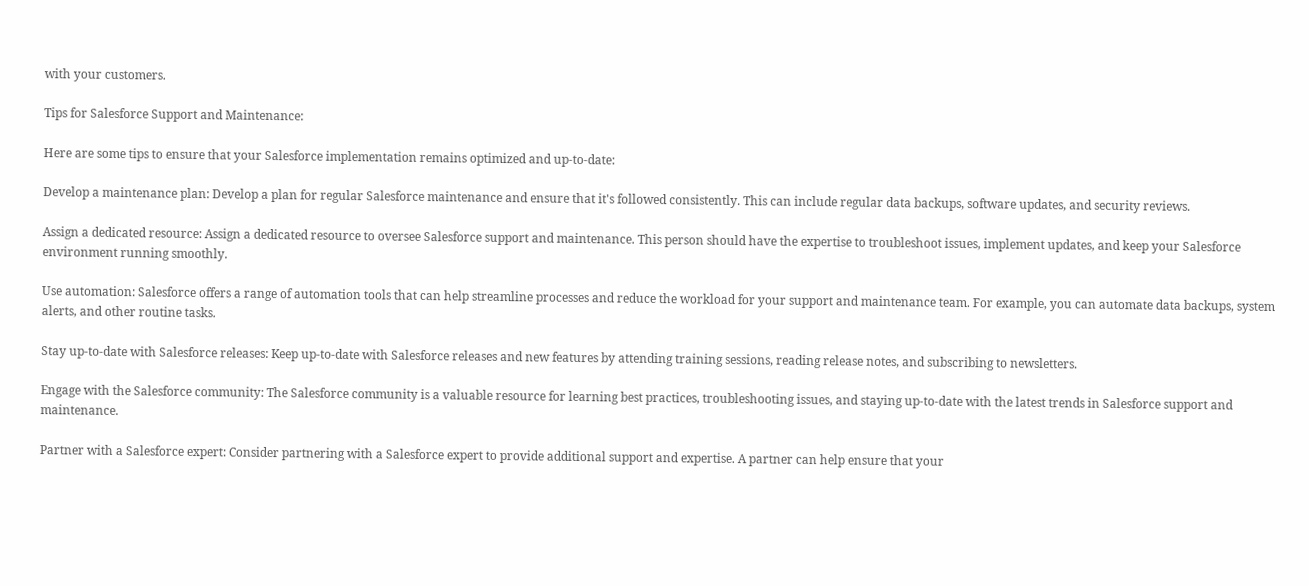with your customers.

Tips for Salesforce Support and Maintenance:

Here are some tips to ensure that your Salesforce implementation remains optimized and up-to-date:

Develop a maintenance plan: Develop a plan for regular Salesforce maintenance and ensure that it's followed consistently. This can include regular data backups, software updates, and security reviews.

Assign a dedicated resource: Assign a dedicated resource to oversee Salesforce support and maintenance. This person should have the expertise to troubleshoot issues, implement updates, and keep your Salesforce environment running smoothly.

Use automation: Salesforce offers a range of automation tools that can help streamline processes and reduce the workload for your support and maintenance team. For example, you can automate data backups, system alerts, and other routine tasks.

Stay up-to-date with Salesforce releases: Keep up-to-date with Salesforce releases and new features by attending training sessions, reading release notes, and subscribing to newsletters.

Engage with the Salesforce community: The Salesforce community is a valuable resource for learning best practices, troubleshooting issues, and staying up-to-date with the latest trends in Salesforce support and maintenance.

Partner with a Salesforce expert: Consider partnering with a Salesforce expert to provide additional support and expertise. A partner can help ensure that your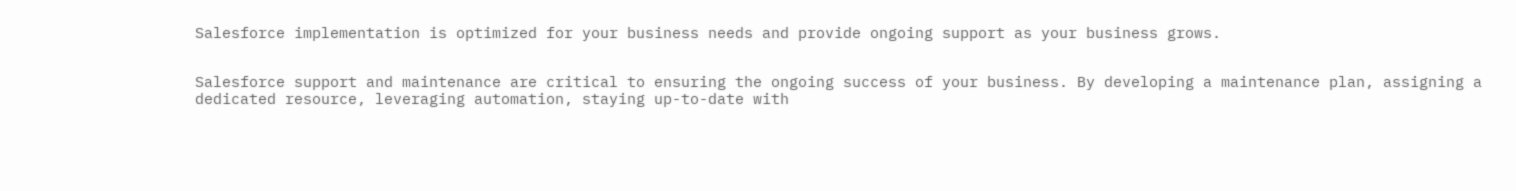Salesforce implementation is optimized for your business needs and provide ongoing support as your business grows.


Salesforce support and maintenance are critical to ensuring the ongoing success of your business. By developing a maintenance plan, assigning a dedicated resource, leveraging automation, staying up-to-date with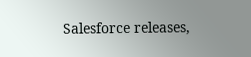Salesforce releases,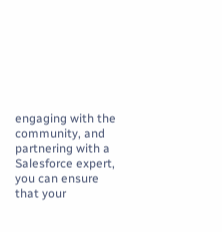engaging with the community, and partnering with a Salesforce expert, you can ensure that your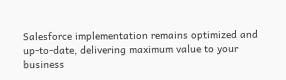Salesforce implementation remains optimized and up-to-date, delivering maximum value to your business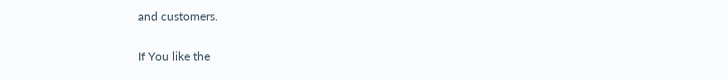and customers.

If You like the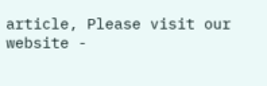article, Please visit our website -